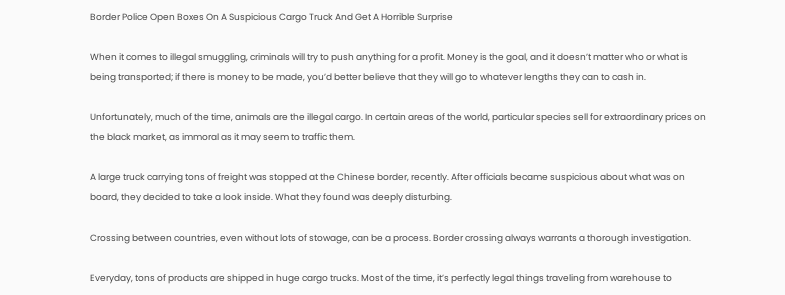Border Police Open Boxes On A Suspicious Cargo Truck And Get A Horrible Surprise

When it comes to illegal smuggling, criminals will try to push anything for a profit. Money is the goal, and it doesn’t matter who or what is being transported; if there is money to be made, you’d better believe that they will go to whatever lengths they can to cash in.

Unfortunately, much of the time, animals are the illegal cargo. In certain areas of the world, particular species sell for extraordinary prices on the black market, as immoral as it may seem to traffic them.

A large truck carrying tons of freight was stopped at the Chinese border, recently. After officials became suspicious about what was on board, they decided to take a look inside. What they found was deeply disturbing.

Crossing between countries, even without lots of stowage, can be a process. Border crossing always warrants a thorough investigation.

Everyday, tons of products are shipped in huge cargo trucks. Most of the time, it’s perfectly legal things traveling from warehouse to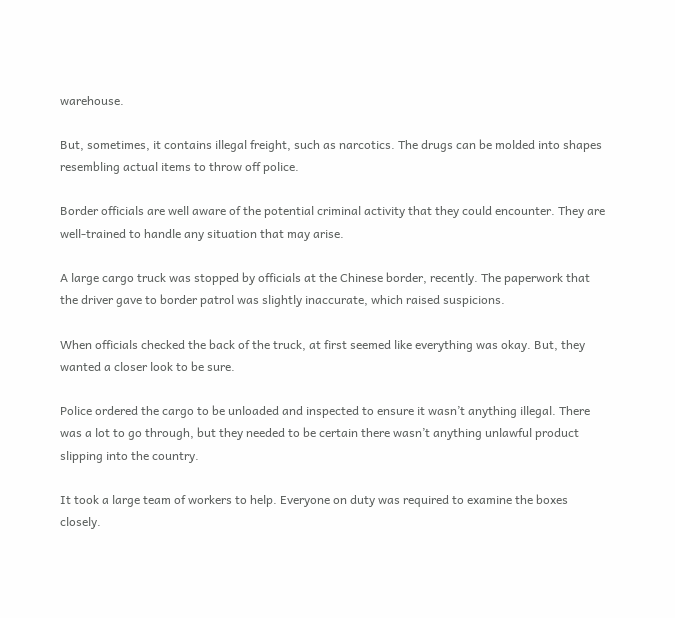warehouse.

But, sometimes, it contains illegal freight, such as narcotics. The drugs can be molded into shapes resembling actual items to throw off police.

Border officials are well aware of the potential criminal activity that they could encounter. They are well-trained to handle any situation that may arise.

A large cargo truck was stopped by officials at the Chinese border, recently. The paperwork that the driver gave to border patrol was slightly inaccurate, which raised suspicions.

When officials checked the back of the truck, at first seemed like everything was okay. But, they wanted a closer look to be sure.

Police ordered the cargo to be unloaded and inspected to ensure it wasn’t anything illegal. There was a lot to go through, but they needed to be certain there wasn’t anything unlawful product slipping into the country.

It took a large team of workers to help. Everyone on duty was required to examine the boxes closely.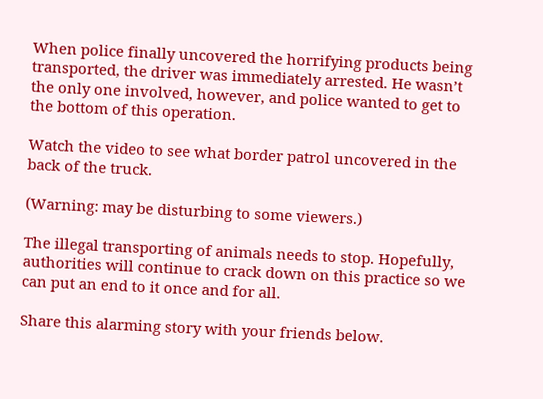When police finally uncovered the horrifying products being transported, the driver was immediately arrested. He wasn’t the only one involved, however, and police wanted to get to the bottom of this operation.

Watch the video to see what border patrol uncovered in the back of the truck.

(Warning: may be disturbing to some viewers.)

The illegal transporting of animals needs to stop. Hopefully, authorities will continue to crack down on this practice so we can put an end to it once and for all.

Share this alarming story with your friends below.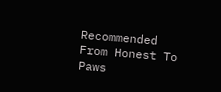Recommended From Honest To Paws